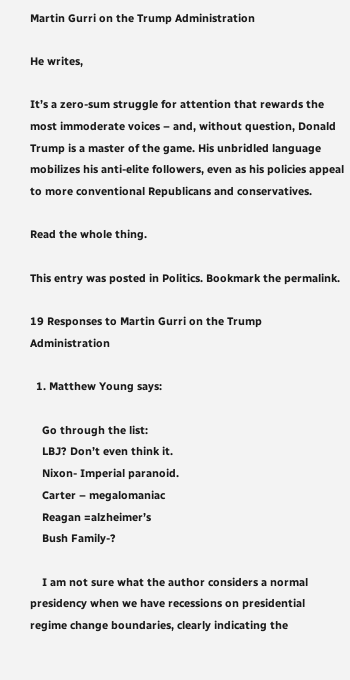Martin Gurri on the Trump Administration

He writes,

It’s a zero-sum struggle for attention that rewards the most immoderate voices – and, without question, Donald Trump is a master of the game. His unbridled language mobilizes his anti-elite followers, even as his policies appeal to more conventional Republicans and conservatives.

Read the whole thing.

This entry was posted in Politics. Bookmark the permalink.

19 Responses to Martin Gurri on the Trump Administration

  1. Matthew Young says:

    Go through the list:
    LBJ? Don’t even think it.
    Nixon- Imperial paranoid.
    Carter – megalomaniac
    Reagan =alzheimer’s
    Bush Family-?

    I am not sure what the author considers a normal presidency when we have recessions on presidential regime change boundaries, clearly indicating the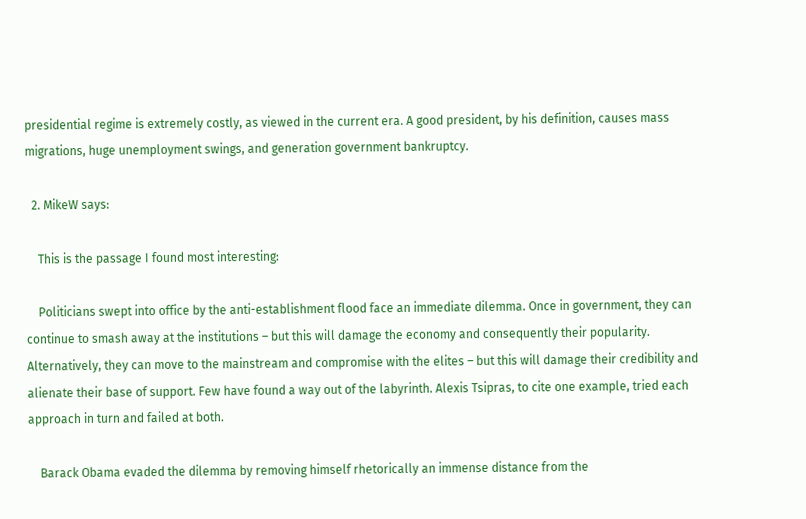presidential regime is extremely costly, as viewed in the current era. A good president, by his definition, causes mass migrations, huge unemployment swings, and generation government bankruptcy.

  2. MikeW says:

    This is the passage I found most interesting:

    Politicians swept into office by the anti-establishment flood face an immediate dilemma. Once in government, they can continue to smash away at the institutions – but this will damage the economy and consequently their popularity. Alternatively, they can move to the mainstream and compromise with the elites – but this will damage their credibility and alienate their base of support. Few have found a way out of the labyrinth. Alexis Tsipras, to cite one example, tried each approach in turn and failed at both.

    Barack Obama evaded the dilemma by removing himself rhetorically an immense distance from the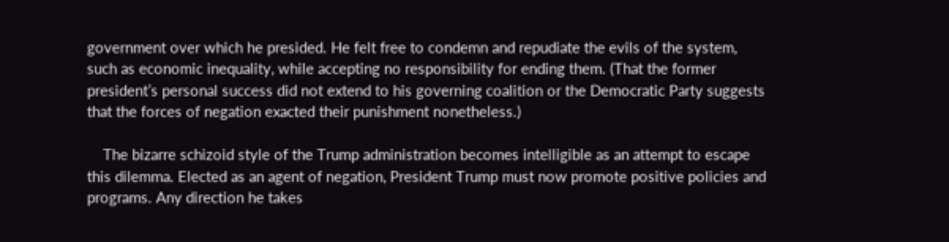government over which he presided. He felt free to condemn and repudiate the evils of the system, such as economic inequality, while accepting no responsibility for ending them. (That the former president’s personal success did not extend to his governing coalition or the Democratic Party suggests that the forces of negation exacted their punishment nonetheless.)

    The bizarre schizoid style of the Trump administration becomes intelligible as an attempt to escape this dilemma. Elected as an agent of negation, President Trump must now promote positive policies and programs. Any direction he takes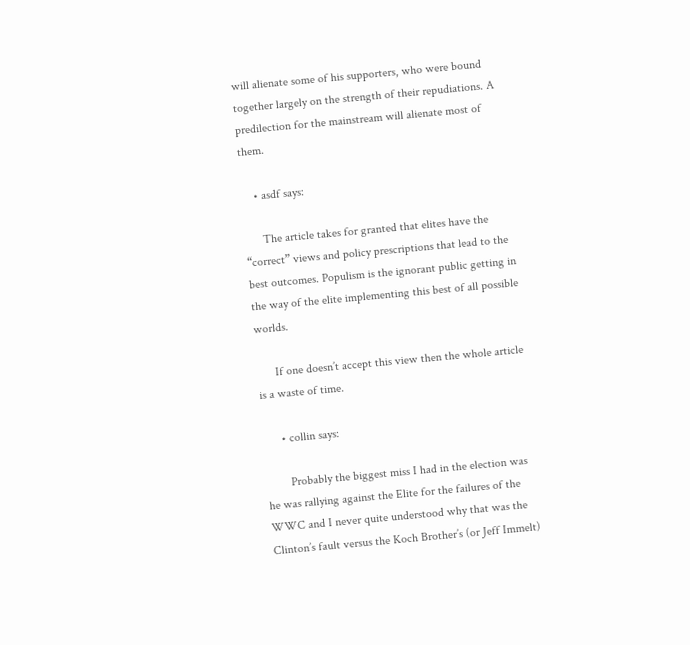will alienate some of his supporters, who were bound together largely on the strength of their repudiations. A predilection for the mainstream will alienate most of them.

    • asdf says:

      The article takes for granted that elites have the “correct” views and policy prescriptions that lead to the best outcomes. Populism is the ignorant public getting in the way of the elite implementing this best of all possible worlds.

      If one doesn’t accept this view then the whole article is a waste of time.

      • collin says:

        Probably the biggest miss I had in the election was he was rallying against the Elite for the failures of the WWC and I never quite understood why that was the Clinton’s fault versus the Koch Brother’s (or Jeff Immelt)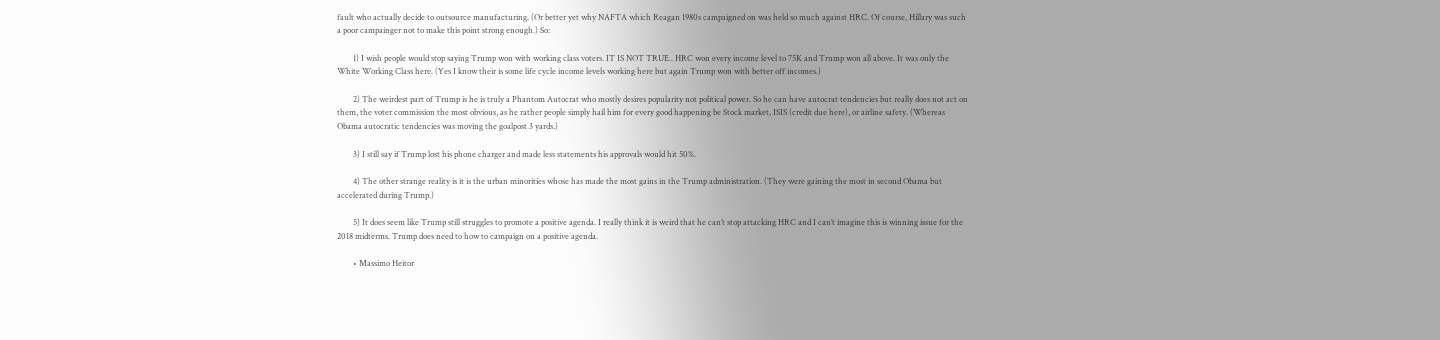fault who actually decide to outsource manufacturing. (Or better yet why NAFTA which Reagan 1980s campaigned on was held so much against HRC. Of course, Hillary was such a poor campainger not to make this point strong enough.) So:

        1) I wish people would stop saying Trump won with working class voters. IT IS NOT TRUE.. HRC won every income level to 75K and Trump won all above. It was only the White Working Class here. (Yes I know their is some life cycle income levels working here but again Trump won with better off incomes.)

        2) The weirdest part of Trump is he is truly a Phantom Autocrat who mostly desires popularity not political power. So he can have autocrat tendencies but really does not act on them, the voter commission the most obvious, as he rather people simply hail him for every good happening be Stock market, ISIS (credit due here), or airline safety. (Whereas Obama autocratic tendencies was moving the goalpost 3 yards.)

        3) I still say if Trump lost his phone charger and made less statements his approvals would hit 50%.

        4) The other strange reality is it is the urban minorities whose has made the most gains in the Trump administration. (They were gaining the most in second Obama but accelerated during Trump.)

        5) It does seem like Trump still struggles to promote a positive agenda. I really think it is weird that he can’t stop attacking HRC and I can’t imagine this is winning issue for the 2018 midterms. Trump does need to how to campaign on a positive agenda.

        • Massimo Heitor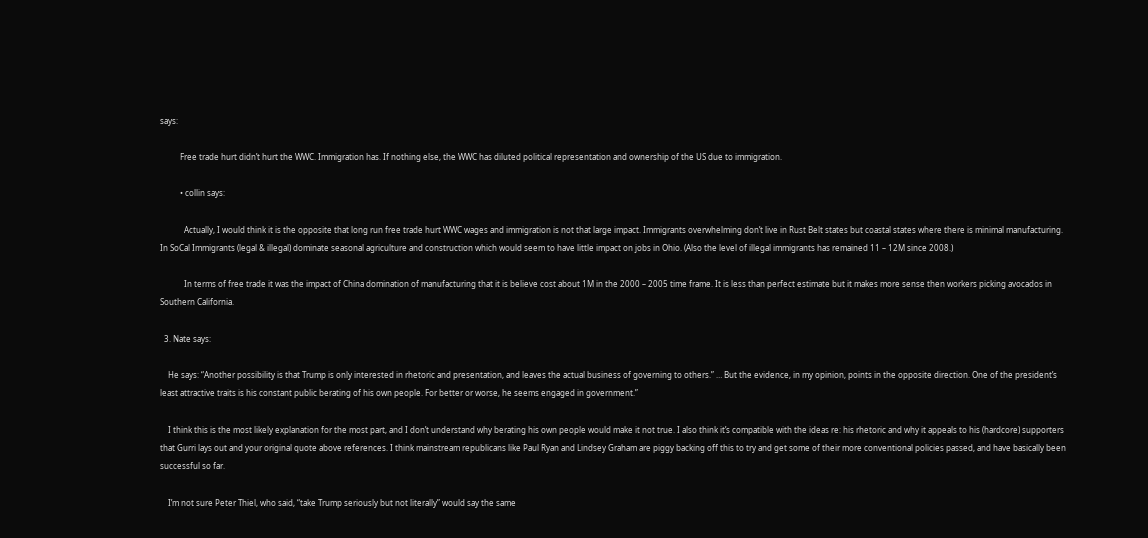says:

          Free trade hurt didn’t hurt the WWC. Immigration has. If nothing else, the WWC has diluted political representation and ownership of the US due to immigration.

          • collin says:

            Actually, I would think it is the opposite that long run free trade hurt WWC wages and immigration is not that large impact. Immigrants overwhelming don’t live in Rust Belt states but coastal states where there is minimal manufacturing. In SoCal Immigrants (legal & illegal) dominate seasonal agriculture and construction which would seem to have little impact on jobs in Ohio. (Also the level of illegal immigrants has remained 11 – 12M since 2008.)

            In terms of free trade it was the impact of China domination of manufacturing that it is believe cost about 1M in the 2000 – 2005 time frame. It is less than perfect estimate but it makes more sense then workers picking avocados in Southern California.

  3. Nate says:

    He says: “Another possibility is that Trump is only interested in rhetoric and presentation, and leaves the actual business of governing to others.” … But the evidence, in my opinion, points in the opposite direction. One of the president’s least attractive traits is his constant public berating of his own people. For better or worse, he seems engaged in government.”

    I think this is the most likely explanation for the most part, and I don’t understand why berating his own people would make it not true. I also think it’s compatible with the ideas re: his rhetoric and why it appeals to his (hardcore) supporters that Gurri lays out and your original quote above references. I think mainstream republicans like Paul Ryan and Lindsey Graham are piggy backing off this to try and get some of their more conventional policies passed, and have basically been successful so far.

    I’m not sure Peter Thiel, who said, “take Trump seriously but not literally” would say the same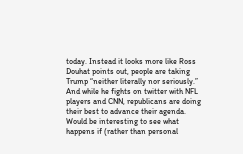today. Instead it looks more like Ross Douhat points out, people are taking Trump “neither literally nor seriously.” And while he fights on twitter with NFL players and CNN, republicans are doing their best to advance their agenda. Would be interesting to see what happens if (rather than personal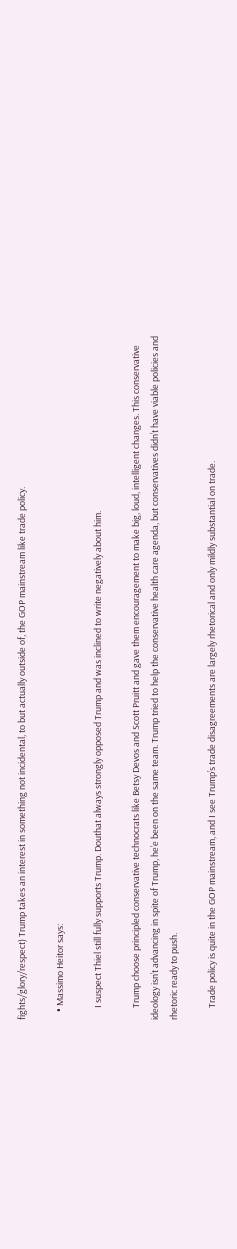fights/glory/respect) Trump takes an interest in something not incidental, to but actually outside of, the GOP mainstream like trade policy.

    • Massimo Heitor says:

      I suspect Thiel still fully supports Trump. Douthat always strongly opposed Trump and was inclined to write negatively about him.

      Trump choose principled conservative technocrats like Betsy Devos and Scott Pruitt and gave them encouragement to make big, loud, intelligent changes. This conservative ideology isn’t advancing in spite of Trump, he’e been on the same team. Trump tried to help the conservative health care agenda, but conservatives didn’t have viable policies and rhetoric ready to push.

      Trade policy is quite in the GOP mainstream, and I see Trump’s trade disagreements are largely rhetorical and only mildly substantial on trade.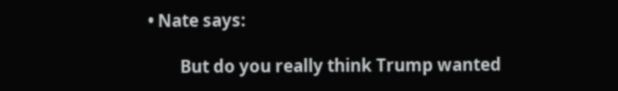• Nate says:

        But do you really think Trump wanted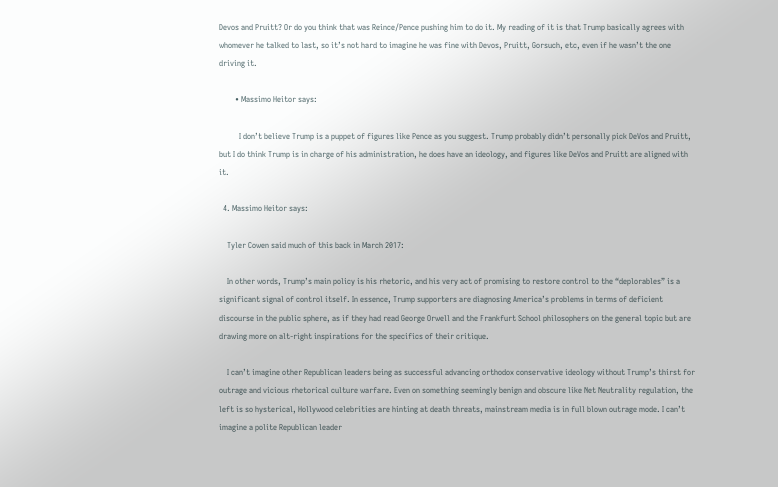Devos and Pruitt? Or do you think that was Reince/Pence pushing him to do it. My reading of it is that Trump basically agrees with whomever he talked to last, so it’s not hard to imagine he was fine with Devos, Pruitt, Gorsuch, etc, even if he wasn’t the one driving it.

        • Massimo Heitor says:

          I don’t believe Trump is a puppet of figures like Pence as you suggest. Trump probably didn’t personally pick DeVos and Pruitt, but I do think Trump is in charge of his administration, he does have an ideology, and figures like DeVos and Pruitt are aligned with it.

  4. Massimo Heitor says:

    Tyler Cowen said much of this back in March 2017:

    In other words, Trump’s main policy is his rhetoric, and his very act of promising to restore control to the “deplorables” is a significant signal of control itself. In essence, Trump supporters are diagnosing America’s problems in terms of deficient discourse in the public sphere, as if they had read George Orwell and the Frankfurt School philosophers on the general topic but are drawing more on alt-right inspirations for the specifics of their critique.

    I can’t imagine other Republican leaders being as successful advancing orthodox conservative ideology without Trump’s thirst for outrage and vicious rhetorical culture warfare. Even on something seemingly benign and obscure like Net Neutrality regulation, the left is so hysterical, Hollywood celebrities are hinting at death threats, mainstream media is in full blown outrage mode. I can’t imagine a polite Republican leader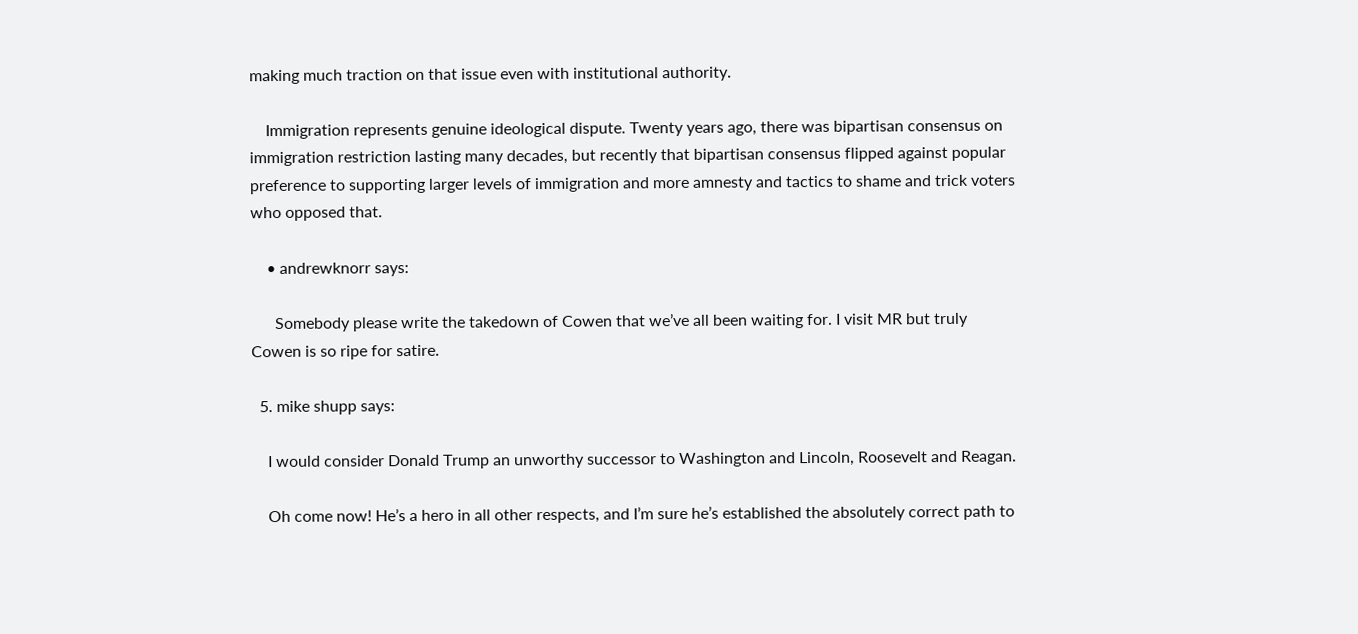making much traction on that issue even with institutional authority.

    Immigration represents genuine ideological dispute. Twenty years ago, there was bipartisan consensus on immigration restriction lasting many decades, but recently that bipartisan consensus flipped against popular preference to supporting larger levels of immigration and more amnesty and tactics to shame and trick voters who opposed that.

    • andrewknorr says:

      Somebody please write the takedown of Cowen that we’ve all been waiting for. I visit MR but truly Cowen is so ripe for satire.

  5. mike shupp says:

    I would consider Donald Trump an unworthy successor to Washington and Lincoln, Roosevelt and Reagan.

    Oh come now! He’s a hero in all other respects, and I’m sure he’s established the absolutely correct path to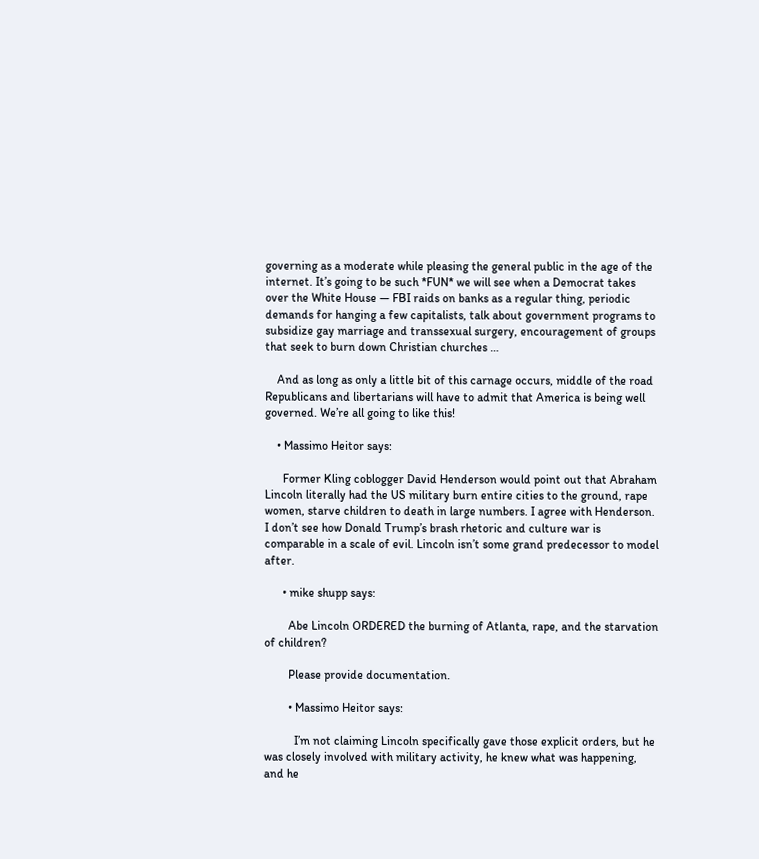governing as a moderate while pleasing the general public in the age of the internet. It’s going to be such *FUN* we will see when a Democrat takes over the White House — FBI raids on banks as a regular thing, periodic demands for hanging a few capitalists, talk about government programs to subsidize gay marriage and transsexual surgery, encouragement of groups that seek to burn down Christian churches …

    And as long as only a little bit of this carnage occurs, middle of the road Republicans and libertarians will have to admit that America is being well governed. We’re all going to like this!

    • Massimo Heitor says:

      Former Kling coblogger David Henderson would point out that Abraham Lincoln literally had the US military burn entire cities to the ground, rape women, starve children to death in large numbers. I agree with Henderson. I don’t see how Donald Trump’s brash rhetoric and culture war is comparable in a scale of evil. Lincoln isn’t some grand predecessor to model after.

      • mike shupp says:

        Abe Lincoln ORDERED the burning of Atlanta, rape, and the starvation of children?

        Please provide documentation.

        • Massimo Heitor says:

          I’m not claiming Lincoln specifically gave those explicit orders, but he was closely involved with military activity, he knew what was happening, and he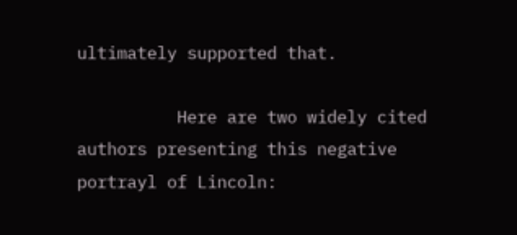ultimately supported that.

          Here are two widely cited authors presenting this negative portrayl of Lincoln: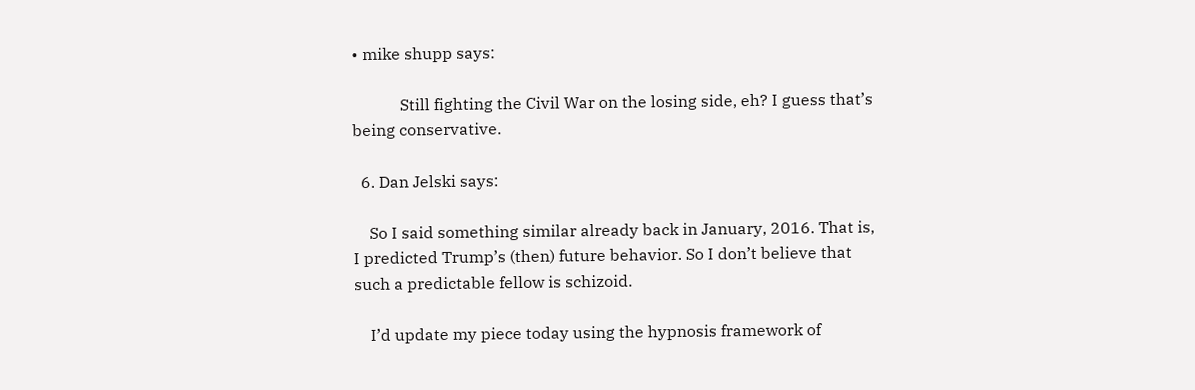• mike shupp says:

            Still fighting the Civil War on the losing side, eh? I guess that’s being conservative.

  6. Dan Jelski says:

    So I said something similar already back in January, 2016. That is, I predicted Trump’s (then) future behavior. So I don’t believe that such a predictable fellow is schizoid.

    I’d update my piece today using the hypnosis framework of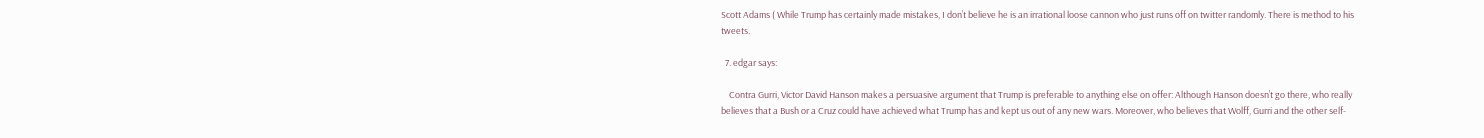Scott Adams ( While Trump has certainly made mistakes, I don’t believe he is an irrational loose cannon who just runs off on twitter randomly. There is method to his tweets.

  7. edgar says:

    Contra Gurri, Victor David Hanson makes a persuasive argument that Trump is preferable to anything else on offer: Although Hanson doesn’t go there, who really believes that a Bush or a Cruz could have achieved what Trump has and kept us out of any new wars. Moreover, who believes that Wolff, Gurri and the other self-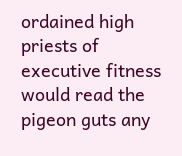ordained high priests of executive fitness would read the pigeon guts any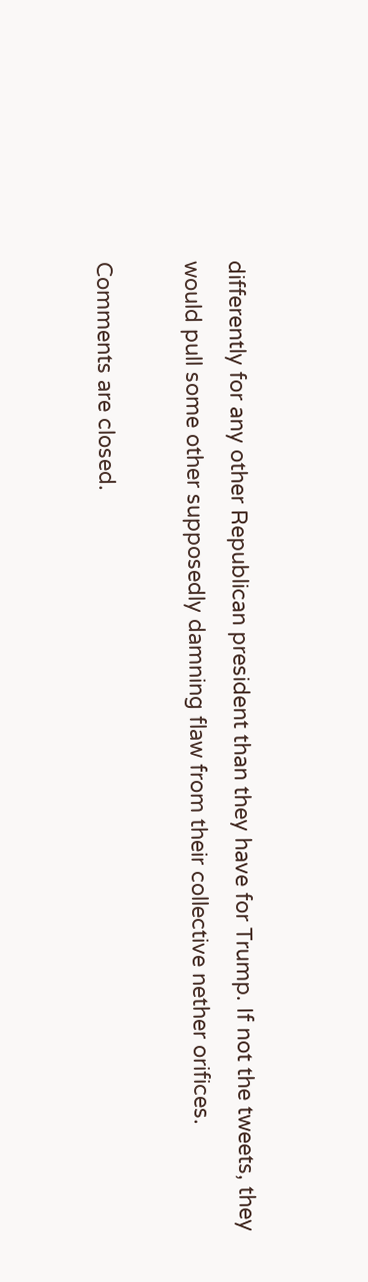differently for any other Republican president than they have for Trump. If not the tweets, they would pull some other supposedly damning flaw from their collective nether orifices.

Comments are closed.